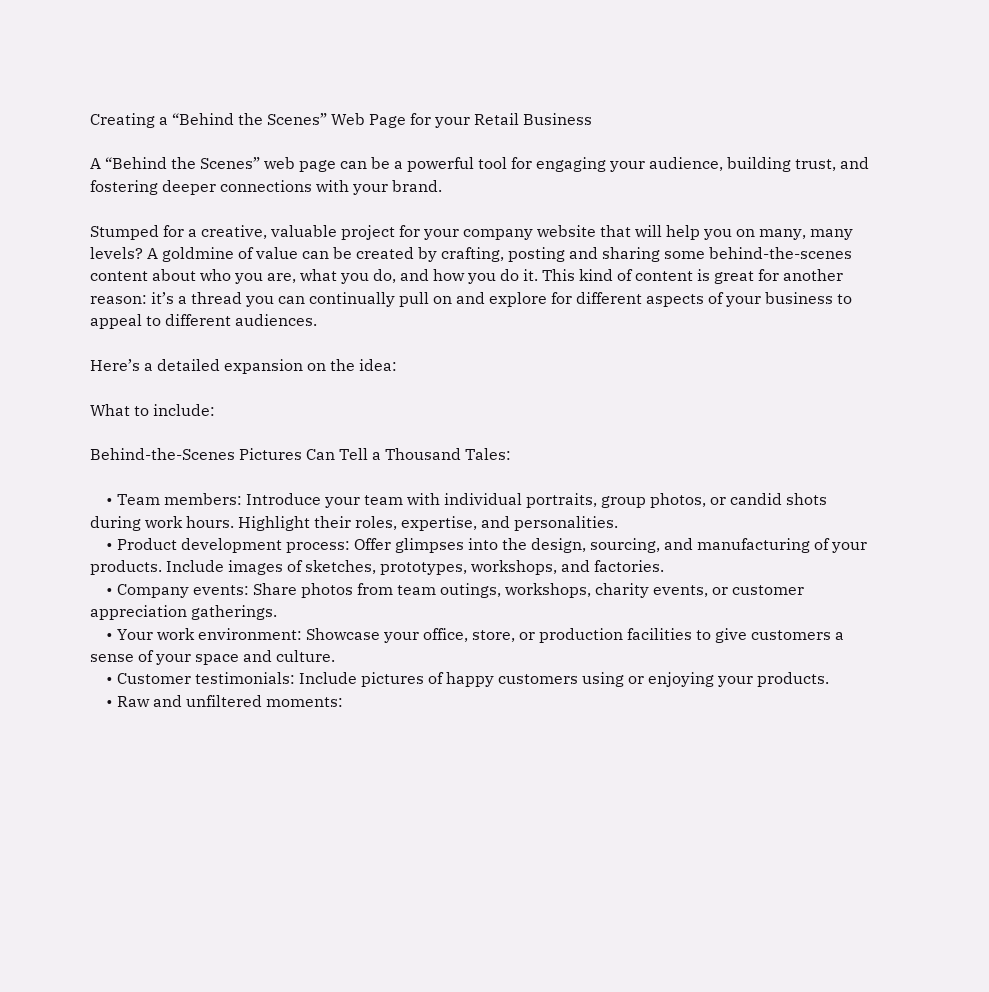Creating a “Behind the Scenes” Web Page for your Retail Business

A “Behind the Scenes” web page can be a powerful tool for engaging your audience, building trust, and fostering deeper connections with your brand.

Stumped for a creative, valuable project for your company website that will help you on many, many levels? A goldmine of value can be created by crafting, posting and sharing some behind-the-scenes content about who you are, what you do, and how you do it. This kind of content is great for another reason: it’s a thread you can continually pull on and explore for different aspects of your business to appeal to different audiences.

Here’s a detailed expansion on the idea:

What to include:

Behind-the-Scenes Pictures Can Tell a Thousand Tales:

    • Team members: Introduce your team with individual portraits, group photos, or candid shots during work hours. Highlight their roles, expertise, and personalities.
    • Product development process: Offer glimpses into the design, sourcing, and manufacturing of your products. Include images of sketches, prototypes, workshops, and factories.
    • Company events: Share photos from team outings, workshops, charity events, or customer appreciation gatherings.
    • Your work environment: Showcase your office, store, or production facilities to give customers a sense of your space and culture.
    • Customer testimonials: Include pictures of happy customers using or enjoying your products.
    • Raw and unfiltered moments: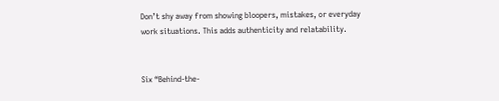Don’t shy away from showing bloopers, mistakes, or everyday work situations. This adds authenticity and relatability.


Six “Behind-the-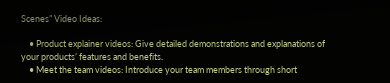Scenes” Video Ideas:

    • Product explainer videos: Give detailed demonstrations and explanations of your products’ features and benefits.
    • Meet the team videos: Introduce your team members through short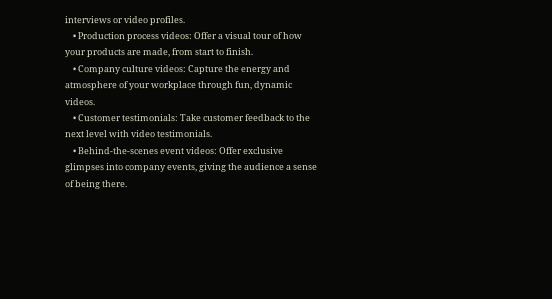interviews or video profiles.
    • Production process videos: Offer a visual tour of how your products are made, from start to finish.
    • Company culture videos: Capture the energy and atmosphere of your workplace through fun, dynamic videos.
    • Customer testimonials: Take customer feedback to the next level with video testimonials.
    • Behind-the-scenes event videos: Offer exclusive glimpses into company events, giving the audience a sense of being there.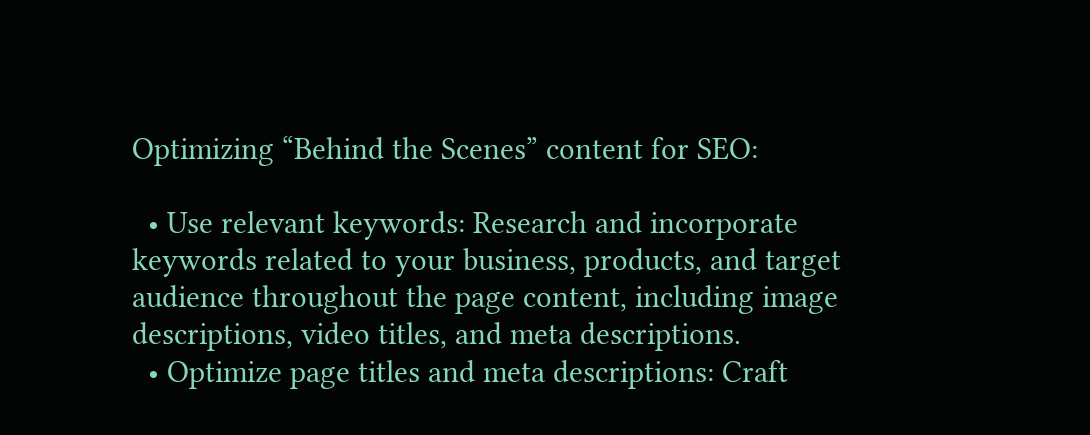Optimizing “Behind the Scenes” content for SEO:

  • Use relevant keywords: Research and incorporate keywords related to your business, products, and target audience throughout the page content, including image descriptions, video titles, and meta descriptions.
  • Optimize page titles and meta descriptions: Craft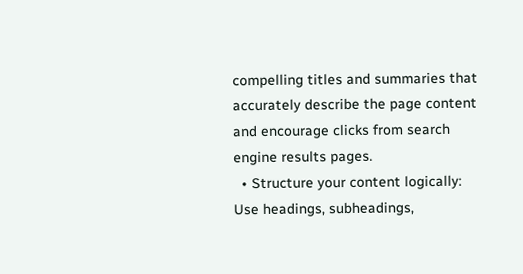compelling titles and summaries that accurately describe the page content and encourage clicks from search engine results pages.
  • Structure your content logically: Use headings, subheadings,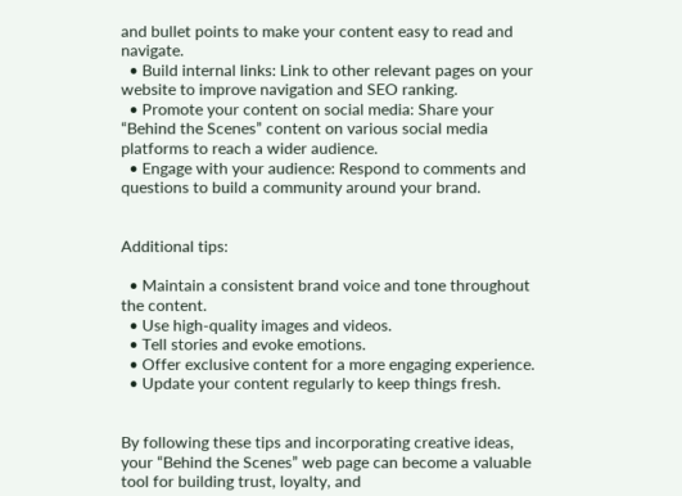and bullet points to make your content easy to read and navigate.
  • Build internal links: Link to other relevant pages on your website to improve navigation and SEO ranking.
  • Promote your content on social media: Share your “Behind the Scenes” content on various social media platforms to reach a wider audience.
  • Engage with your audience: Respond to comments and questions to build a community around your brand.


Additional tips:

  • Maintain a consistent brand voice and tone throughout the content.
  • Use high-quality images and videos.
  • Tell stories and evoke emotions.
  • Offer exclusive content for a more engaging experience.
  • Update your content regularly to keep things fresh.


By following these tips and incorporating creative ideas, your “Behind the Scenes” web page can become a valuable tool for building trust, loyalty, and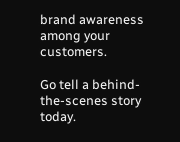brand awareness among your customers.

Go tell a behind-the-scenes story today.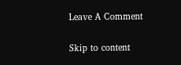Leave A Comment

Skip to content